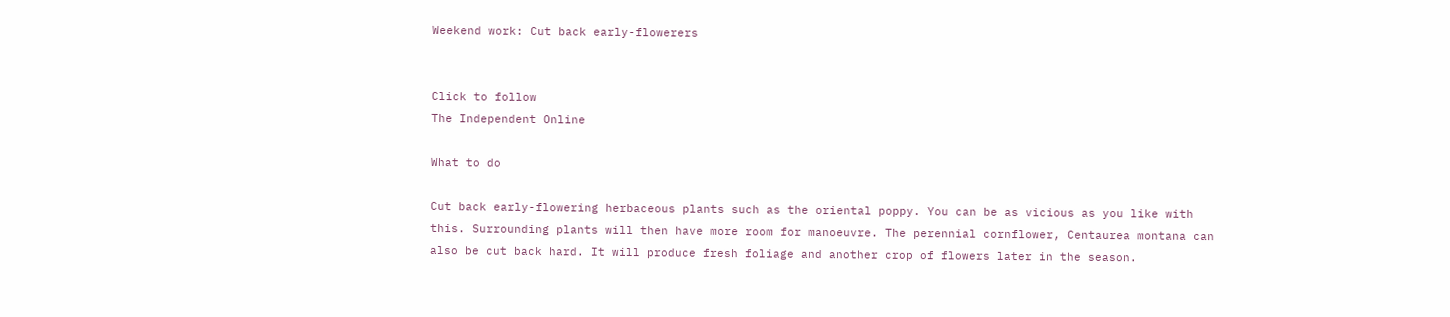Weekend work: Cut back early-flowerers


Click to follow
The Independent Online

What to do

Cut back early-flowering herbaceous plants such as the oriental poppy. You can be as vicious as you like with this. Surrounding plants will then have more room for manoeuvre. The perennial cornflower, Centaurea montana can also be cut back hard. It will produce fresh foliage and another crop of flowers later in the season.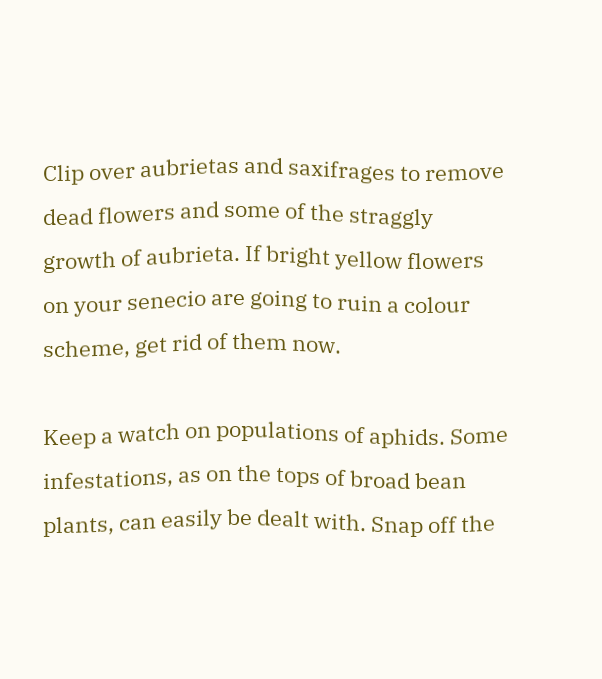Clip over aubrietas and saxifrages to remove dead flowers and some of the straggly growth of aubrieta. If bright yellow flowers on your senecio are going to ruin a colour scheme, get rid of them now.

Keep a watch on populations of aphids. Some infestations, as on the tops of broad bean plants, can easily be dealt with. Snap off the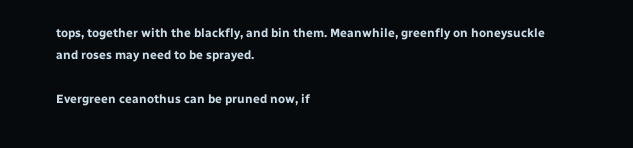tops, together with the blackfly, and bin them. Meanwhile, greenfly on honeysuckle and roses may need to be sprayed.

Evergreen ceanothus can be pruned now, if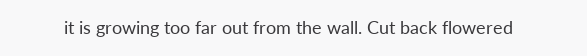it is growing too far out from the wall. Cut back flowered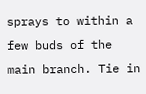sprays to within a few buds of the main branch. Tie in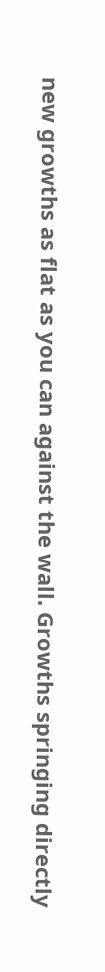new growths as flat as you can against the wall. Growths springing directly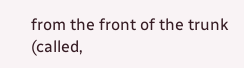from the front of the trunk (called,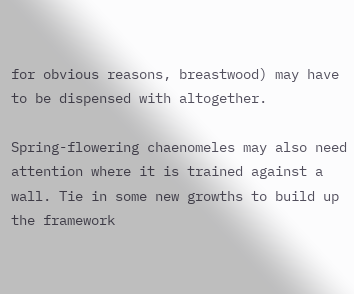for obvious reasons, breastwood) may have to be dispensed with altogether.

Spring-flowering chaenomeles may also need attention where it is trained against a wall. Tie in some new growths to build up the framework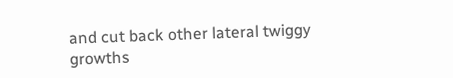and cut back other lateral twiggy growths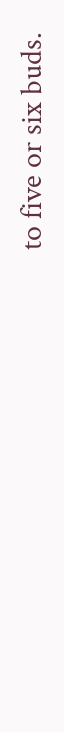to five or six buds.